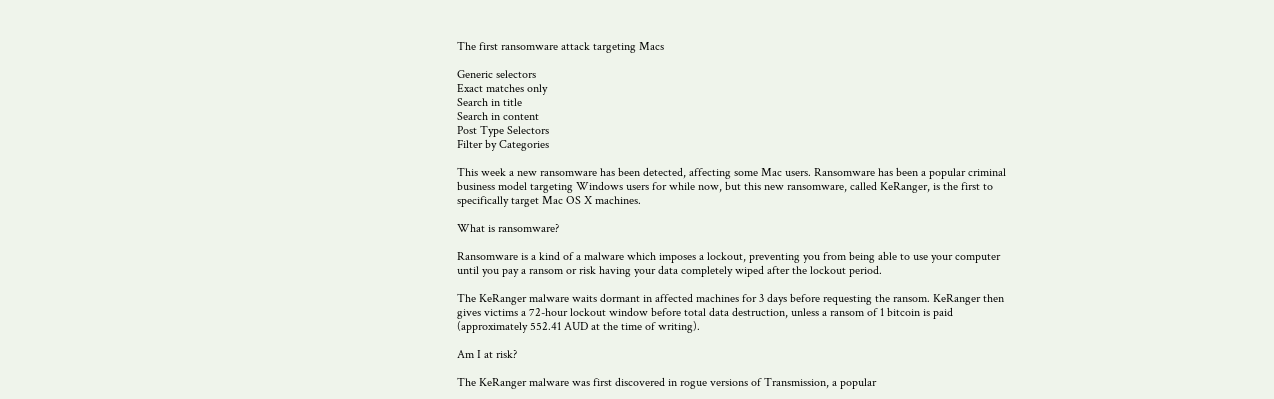The first ransomware attack targeting Macs

Generic selectors
Exact matches only
Search in title
Search in content
Post Type Selectors
Filter by Categories

This week a new ransomware has been detected, affecting some Mac users. Ransomware has been a popular criminal business model targeting Windows users for while now, but this new ransomware, called KeRanger, is the first to specifically target Mac OS X machines.

What is ransomware?

Ransomware is a kind of a malware which imposes a lockout, preventing you from being able to use your computer until you pay a ransom or risk having your data completely wiped after the lockout period.

The KeRanger malware waits dormant in affected machines for 3 days before requesting the ransom. KeRanger then gives victims a 72-hour lockout window before total data destruction, unless a ransom of 1 bitcoin is paid (approximately 552.41 AUD at the time of writing).

Am I at risk?

The KeRanger malware was first discovered in rogue versions of Transmission, a popular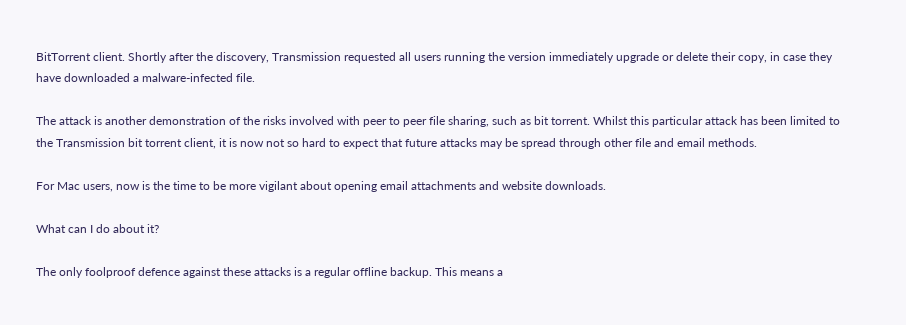BitTorrent client. Shortly after the discovery, Transmission requested all users running the version immediately upgrade or delete their copy, in case they have downloaded a malware-infected file.

The attack is another demonstration of the risks involved with peer to peer file sharing, such as bit torrent. Whilst this particular attack has been limited to the Transmission bit torrent client, it is now not so hard to expect that future attacks may be spread through other file and email methods.

For Mac users, now is the time to be more vigilant about opening email attachments and website downloads.

What can I do about it?

The only foolproof defence against these attacks is a regular offline backup. This means a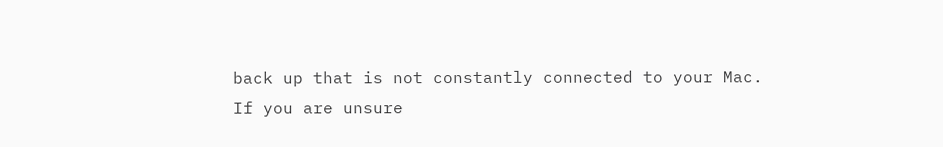back up that is not constantly connected to your Mac.
If you are unsure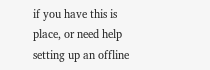if you have this is place, or need help setting up an offline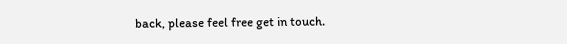back, please feel free get in touch.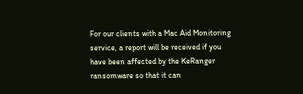For our clients with a Mac Aid Monitoring service, a report will be received if you have been affected by the KeRanger ransomware so that it can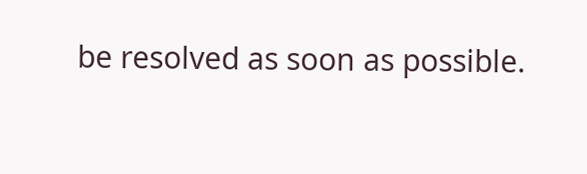be resolved as soon as possible.